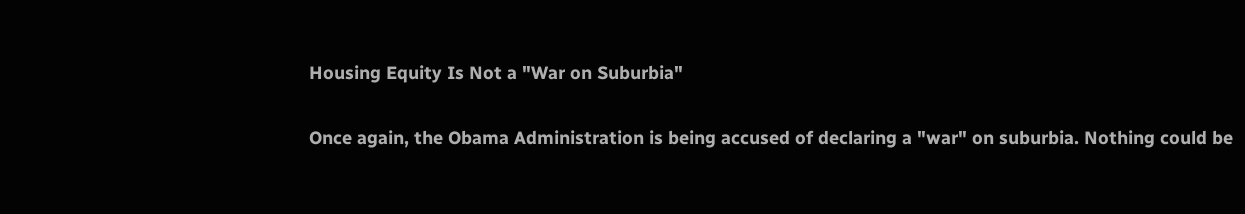Housing Equity Is Not a "War on Suburbia"

Once again, the Obama Administration is being accused of declaring a "war" on suburbia. Nothing could be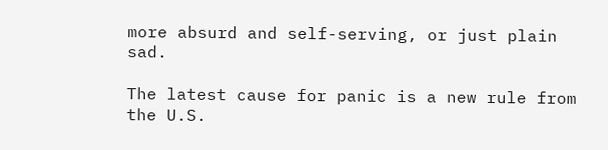more absurd and self-serving, or just plain sad.

The latest cause for panic is a new rule from the U.S.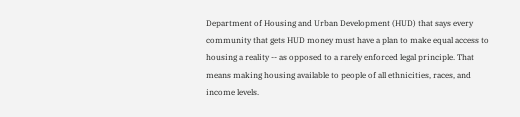Department of Housing and Urban Development (HUD) that says every community that gets HUD money must have a plan to make equal access to housing a reality -- as opposed to a rarely enforced legal principle. That means making housing available to people of all ethnicities, races, and income levels.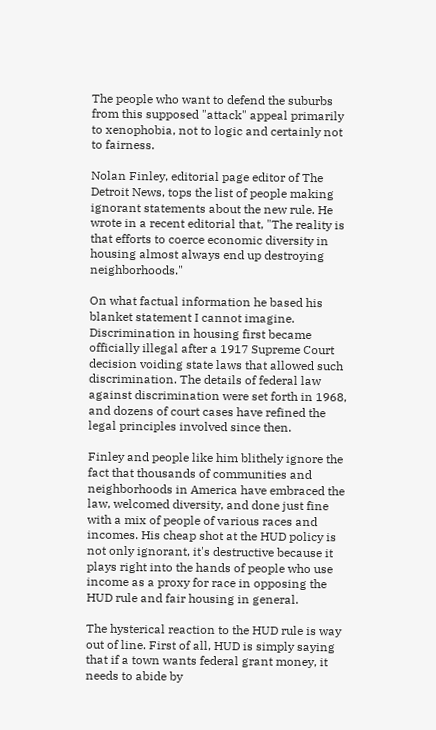The people who want to defend the suburbs from this supposed "attack" appeal primarily to xenophobia, not to logic and certainly not to fairness.

Nolan Finley, editorial page editor of The Detroit News, tops the list of people making ignorant statements about the new rule. He wrote in a recent editorial that, "The reality is that efforts to coerce economic diversity in housing almost always end up destroying neighborhoods."

On what factual information he based his blanket statement I cannot imagine. Discrimination in housing first became officially illegal after a 1917 Supreme Court decision voiding state laws that allowed such discrimination. The details of federal law against discrimination were set forth in 1968, and dozens of court cases have refined the legal principles involved since then.

Finley and people like him blithely ignore the fact that thousands of communities and neighborhoods in America have embraced the law, welcomed diversity, and done just fine with a mix of people of various races and incomes. His cheap shot at the HUD policy is not only ignorant, it's destructive because it plays right into the hands of people who use income as a proxy for race in opposing the HUD rule and fair housing in general.

The hysterical reaction to the HUD rule is way out of line. First of all, HUD is simply saying that if a town wants federal grant money, it needs to abide by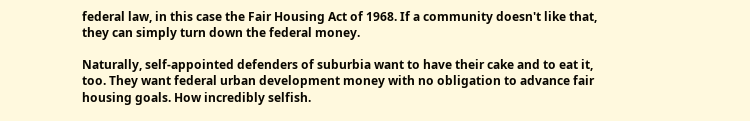federal law, in this case the Fair Housing Act of 1968. If a community doesn't like that, they can simply turn down the federal money.

Naturally, self-appointed defenders of suburbia want to have their cake and to eat it, too. They want federal urban development money with no obligation to advance fair housing goals. How incredibly selfish.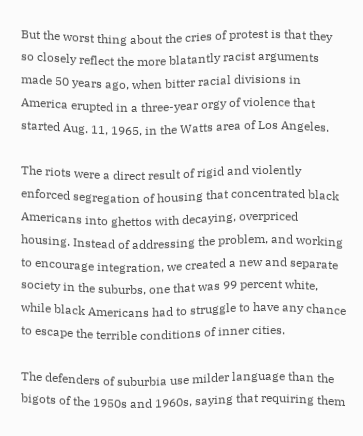But the worst thing about the cries of protest is that they so closely reflect the more blatantly racist arguments made 50 years ago, when bitter racial divisions in America erupted in a three-year orgy of violence that started Aug. 11, 1965, in the Watts area of Los Angeles.

The riots were a direct result of rigid and violently enforced segregation of housing that concentrated black Americans into ghettos with decaying, overpriced housing. Instead of addressing the problem, and working to encourage integration, we created a new and separate society in the suburbs, one that was 99 percent white, while black Americans had to struggle to have any chance to escape the terrible conditions of inner cities.

The defenders of suburbia use milder language than the bigots of the 1950s and 1960s, saying that requiring them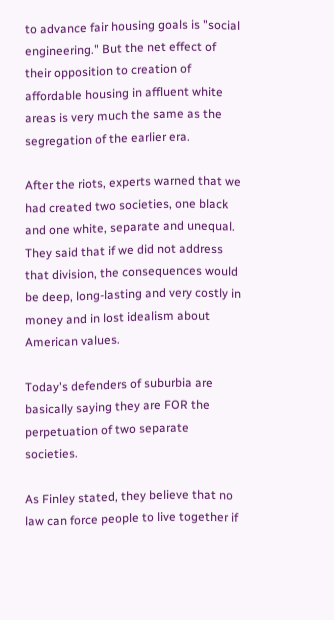to advance fair housing goals is "social engineering." But the net effect of their opposition to creation of affordable housing in affluent white areas is very much the same as the segregation of the earlier era.

After the riots, experts warned that we had created two societies, one black and one white, separate and unequal. They said that if we did not address that division, the consequences would be deep, long-lasting and very costly in money and in lost idealism about American values.

Today's defenders of suburbia are basically saying they are FOR the perpetuation of two separate societies.

As Finley stated, they believe that no law can force people to live together if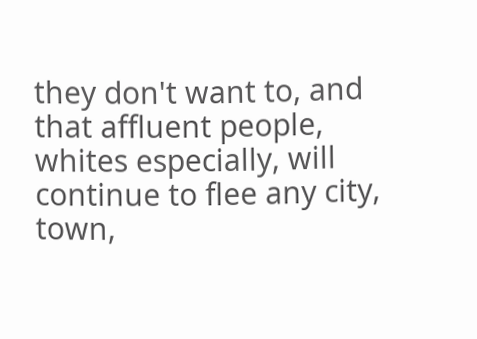they don't want to, and that affluent people, whites especially, will continue to flee any city, town,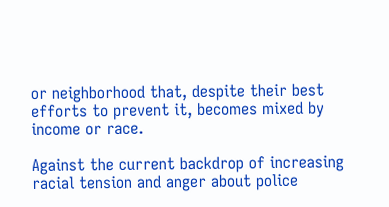or neighborhood that, despite their best efforts to prevent it, becomes mixed by income or race.

Against the current backdrop of increasing racial tension and anger about police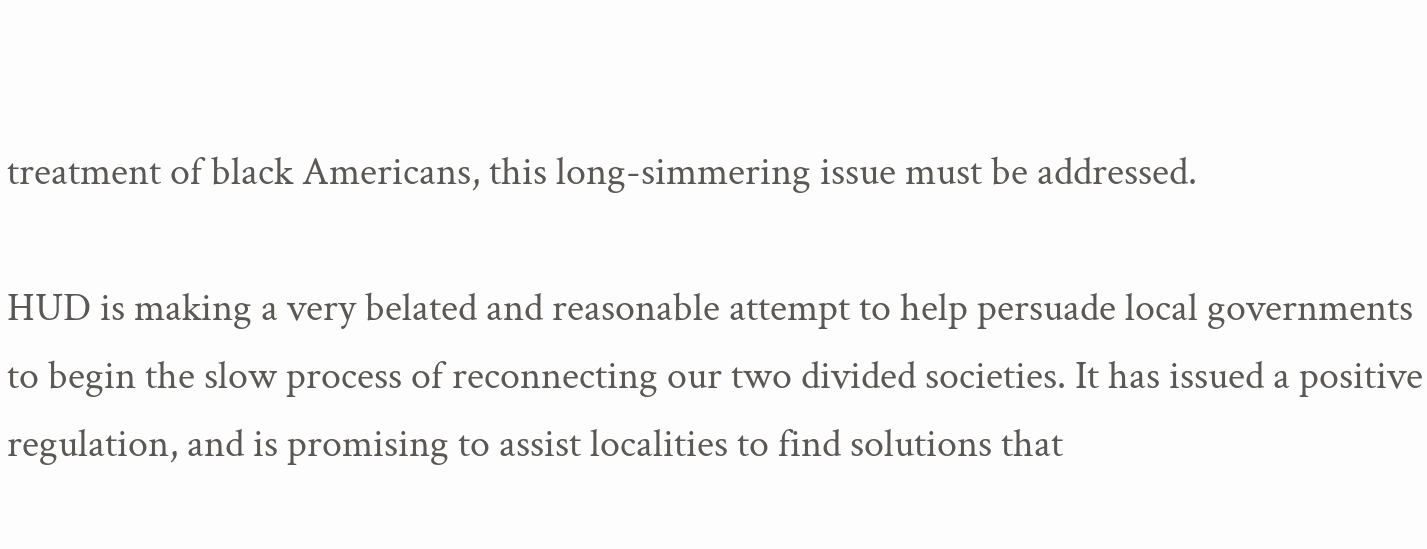treatment of black Americans, this long-simmering issue must be addressed.

HUD is making a very belated and reasonable attempt to help persuade local governments to begin the slow process of reconnecting our two divided societies. It has issued a positive regulation, and is promising to assist localities to find solutions that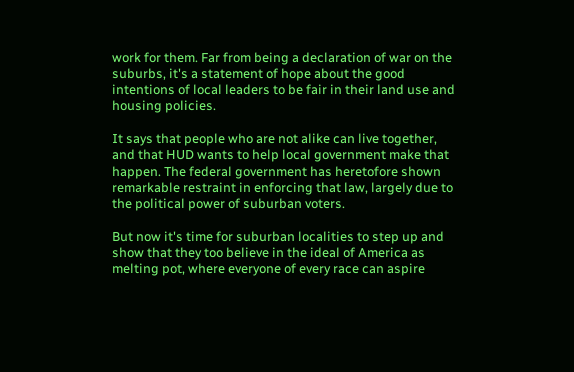work for them. Far from being a declaration of war on the suburbs, it's a statement of hope about the good intentions of local leaders to be fair in their land use and housing policies.

It says that people who are not alike can live together, and that HUD wants to help local government make that happen. The federal government has heretofore shown remarkable restraint in enforcing that law, largely due to the political power of suburban voters.

But now it's time for suburban localities to step up and show that they too believe in the ideal of America as melting pot, where everyone of every race can aspire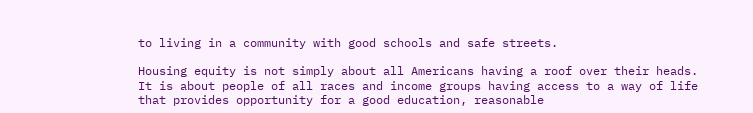to living in a community with good schools and safe streets.

Housing equity is not simply about all Americans having a roof over their heads. It is about people of all races and income groups having access to a way of life that provides opportunity for a good education, reasonable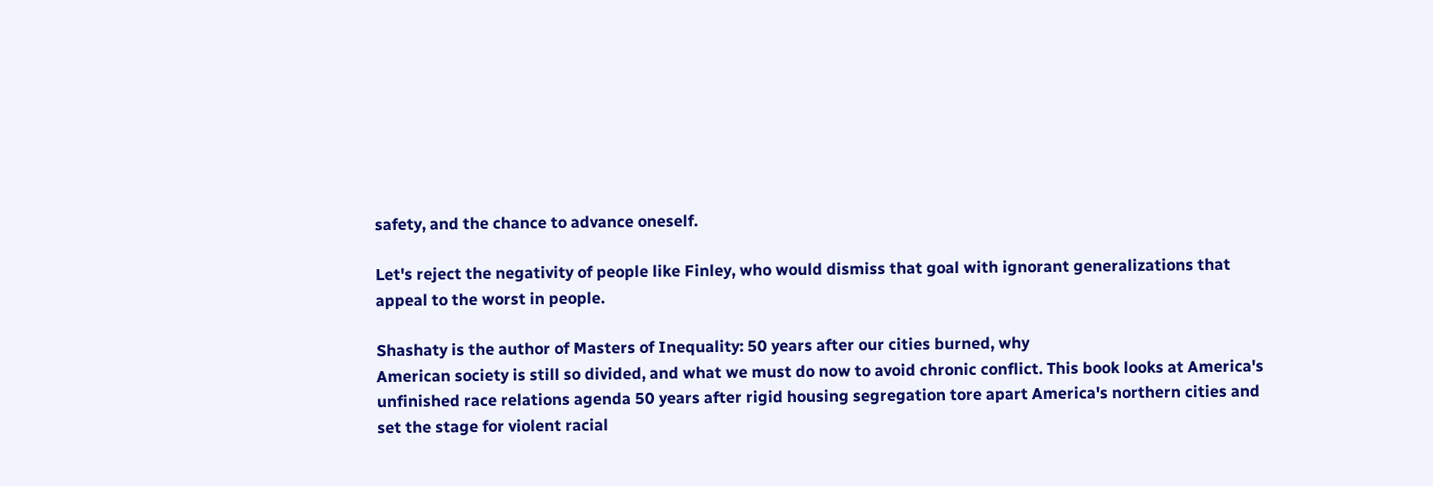safety, and the chance to advance oneself.

Let's reject the negativity of people like Finley, who would dismiss that goal with ignorant generalizations that appeal to the worst in people.

Shashaty is the author of Masters of Inequality: 50 years after our cities burned, why
American society is still so divided, and what we must do now to avoid chronic conflict. This book looks at America's unfinished race relations agenda 50 years after rigid housing segregation tore apart America's northern cities and set the stage for violent racial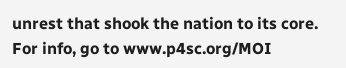unrest that shook the nation to its core. For info, go to www.p4sc.org/MOI